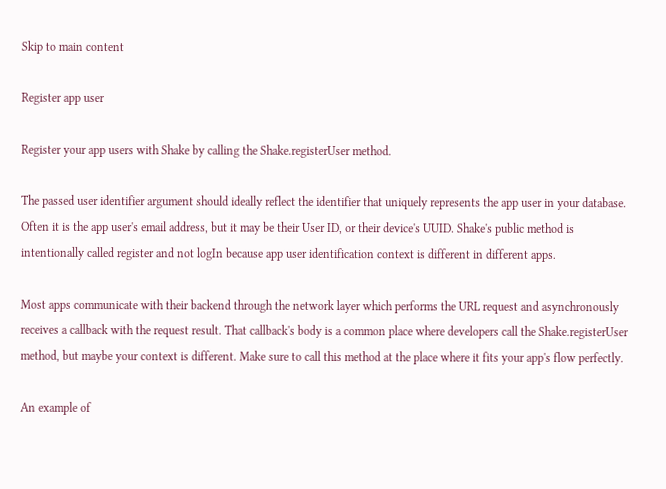Skip to main content

Register app user

Register your app users with Shake by calling the Shake.registerUser method.

The passed user identifier argument should ideally reflect the identifier that uniquely represents the app user in your database. Often it is the app user's email address, but it may be their User ID, or their device's UUID. Shake's public method is intentionally called register and not logIn because app user identification context is different in different apps.

Most apps communicate with their backend through the network layer which performs the URL request and asynchronously receives a callback with the request result. That callback's body is a common place where developers call the Shake.registerUser method, but maybe your context is different. Make sure to call this method at the place where it fits your app's flow perfectly.

An example of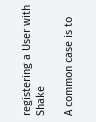registering a User with Shake

A common case is to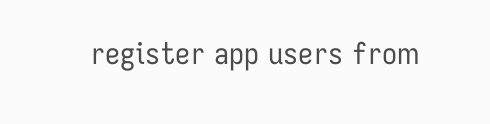register app users from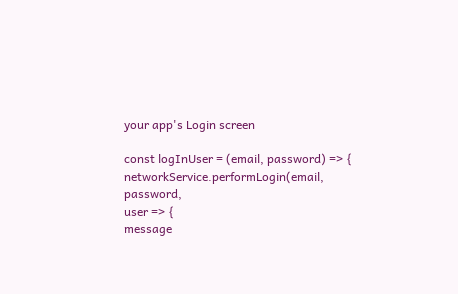your app's Login screen

const logInUser = (email, password) => {
networkService.performLogin(email, password,
user => {
message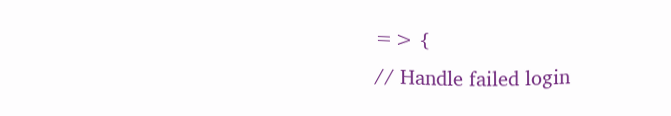=> {
// Handle failed login